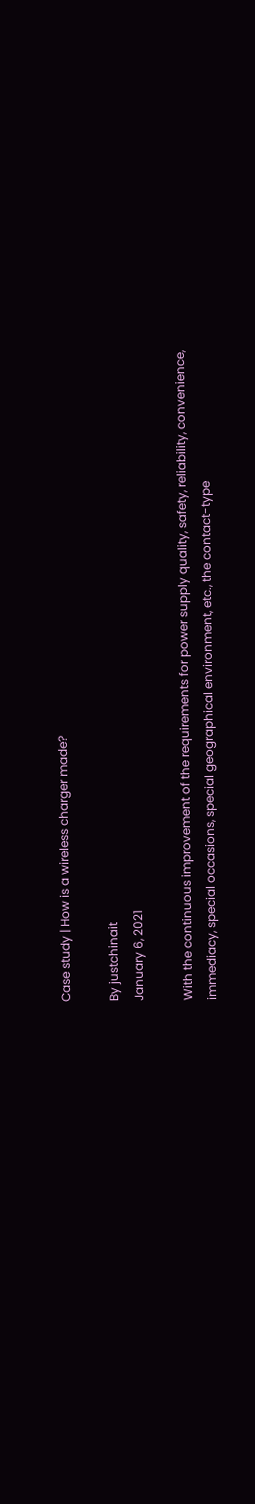Case study | How is a wireless charger made?

By justchinait
January 6, 2021

With the continuous improvement of the requirements for power supply quality, safety, reliability, convenience, immediacy, special occasions, special geographical environment, etc., the contact-type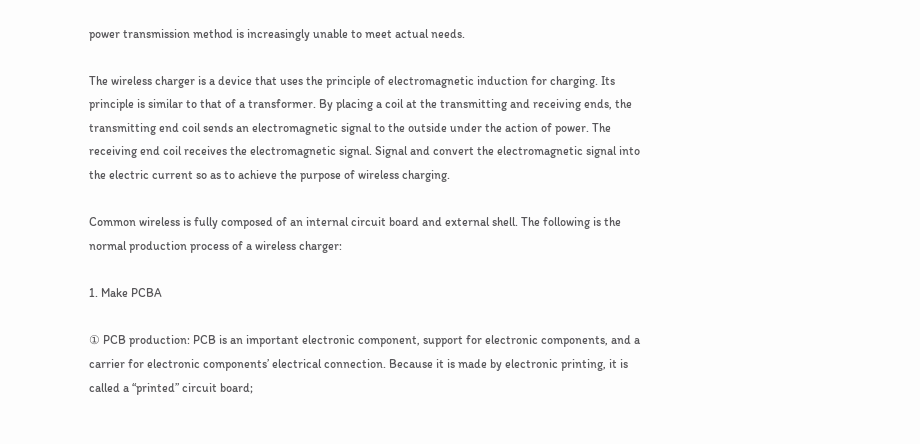power transmission method is increasingly unable to meet actual needs.

The wireless charger is a device that uses the principle of electromagnetic induction for charging. Its principle is similar to that of a transformer. By placing a coil at the transmitting and receiving ends, the transmitting end coil sends an electromagnetic signal to the outside under the action of power. The receiving end coil receives the electromagnetic signal. Signal and convert the electromagnetic signal into the electric current so as to achieve the purpose of wireless charging.

Common wireless is fully composed of an internal circuit board and external shell. The following is the normal production process of a wireless charger:

1. Make PCBA

① PCB production: PCB is an important electronic component, support for electronic components, and a carrier for electronic components’ electrical connection. Because it is made by electronic printing, it is called a “printed” circuit board;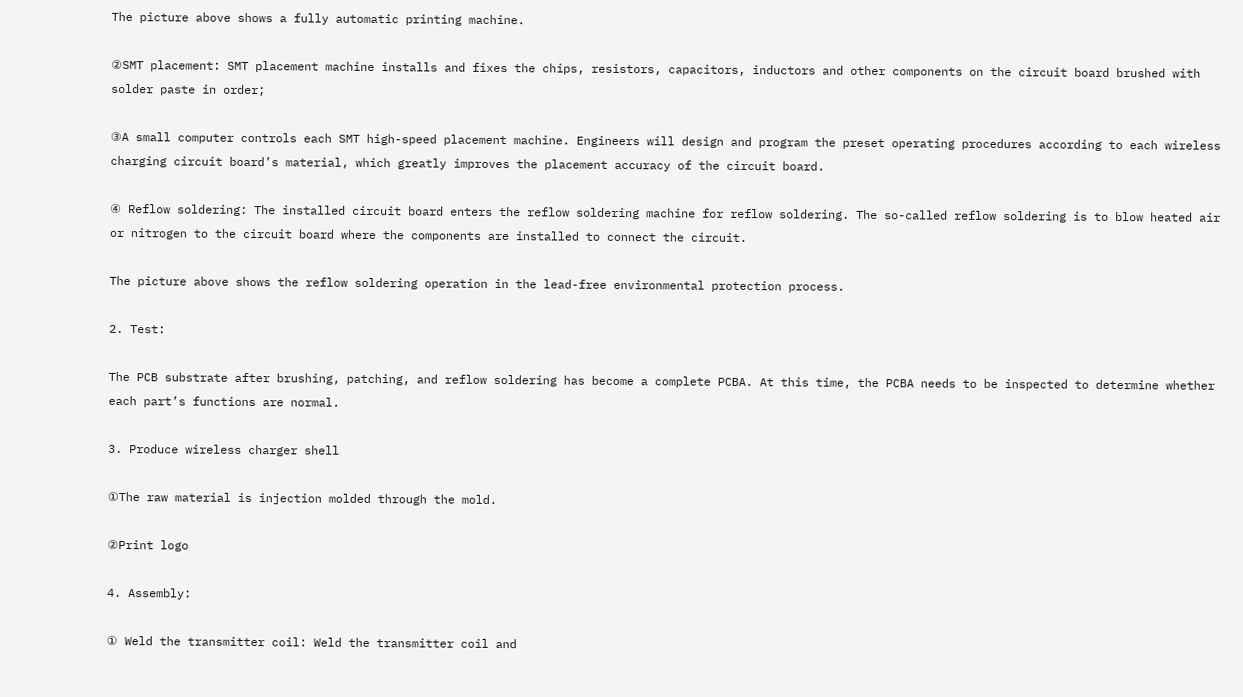The picture above shows a fully automatic printing machine.

②SMT placement: SMT placement machine installs and fixes the chips, resistors, capacitors, inductors and other components on the circuit board brushed with solder paste in order;

③A small computer controls each SMT high-speed placement machine. Engineers will design and program the preset operating procedures according to each wireless charging circuit board’s material, which greatly improves the placement accuracy of the circuit board.

④ Reflow soldering: The installed circuit board enters the reflow soldering machine for reflow soldering. The so-called reflow soldering is to blow heated air or nitrogen to the circuit board where the components are installed to connect the circuit.

The picture above shows the reflow soldering operation in the lead-free environmental protection process.

2. Test:

The PCB substrate after brushing, patching, and reflow soldering has become a complete PCBA. At this time, the PCBA needs to be inspected to determine whether each part’s functions are normal.

3. Produce wireless charger shell

①The raw material is injection molded through the mold.

②Print logo

4. Assembly:

① Weld the transmitter coil: Weld the transmitter coil and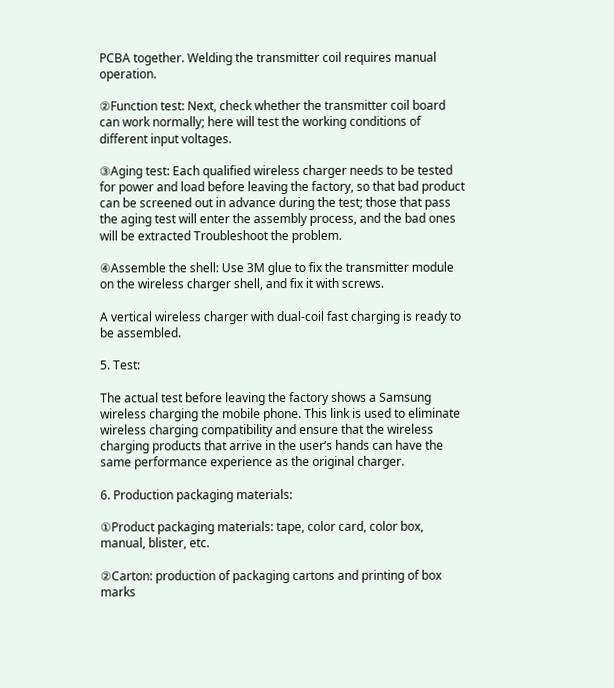PCBA together. Welding the transmitter coil requires manual operation.

②Function test: Next, check whether the transmitter coil board can work normally; here will test the working conditions of different input voltages.

③Aging test: Each qualified wireless charger needs to be tested for power and load before leaving the factory, so that bad product can be screened out in advance during the test; those that pass the aging test will enter the assembly process, and the bad ones will be extracted Troubleshoot the problem.

④Assemble the shell: Use 3M glue to fix the transmitter module on the wireless charger shell, and fix it with screws.

A vertical wireless charger with dual-coil fast charging is ready to be assembled.

5. Test:

The actual test before leaving the factory shows a Samsung wireless charging the mobile phone. This link is used to eliminate wireless charging compatibility and ensure that the wireless charging products that arrive in the user’s hands can have the same performance experience as the original charger.

6. Production packaging materials:

①Product packaging materials: tape, color card, color box, manual, blister, etc.

②Carton: production of packaging cartons and printing of box marks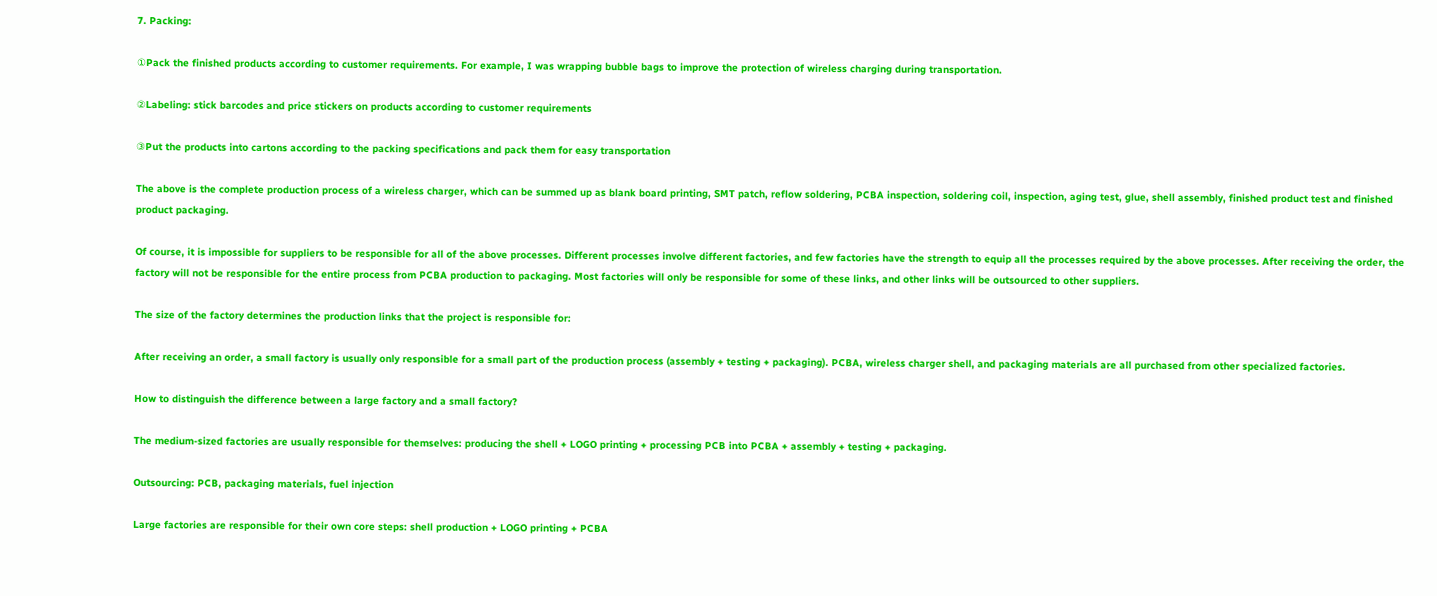7. Packing:

①Pack the finished products according to customer requirements. For example, I was wrapping bubble bags to improve the protection of wireless charging during transportation.

②Labeling: stick barcodes and price stickers on products according to customer requirements

③Put the products into cartons according to the packing specifications and pack them for easy transportation

The above is the complete production process of a wireless charger, which can be summed up as blank board printing, SMT patch, reflow soldering, PCBA inspection, soldering coil, inspection, aging test, glue, shell assembly, finished product test and finished product packaging.

Of course, it is impossible for suppliers to be responsible for all of the above processes. Different processes involve different factories, and few factories have the strength to equip all the processes required by the above processes. After receiving the order, the factory will not be responsible for the entire process from PCBA production to packaging. Most factories will only be responsible for some of these links, and other links will be outsourced to other suppliers.

The size of the factory determines the production links that the project is responsible for:

After receiving an order, a small factory is usually only responsible for a small part of the production process (assembly + testing + packaging). PCBA, wireless charger shell, and packaging materials are all purchased from other specialized factories.

How to distinguish the difference between a large factory and a small factory?

The medium-sized factories are usually responsible for themselves: producing the shell + LOGO printing + processing PCB into PCBA + assembly + testing + packaging.

Outsourcing: PCB, packaging materials, fuel injection

Large factories are responsible for their own core steps: shell production + LOGO printing + PCBA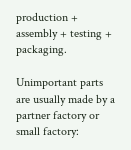production + assembly + testing + packaging.

Unimportant parts are usually made by a partner factory or small factory: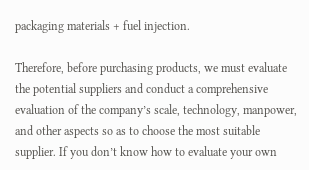packaging materials + fuel injection.

Therefore, before purchasing products, we must evaluate the potential suppliers and conduct a comprehensive evaluation of the company’s scale, technology, manpower, and other aspects so as to choose the most suitable supplier. If you don’t know how to evaluate your own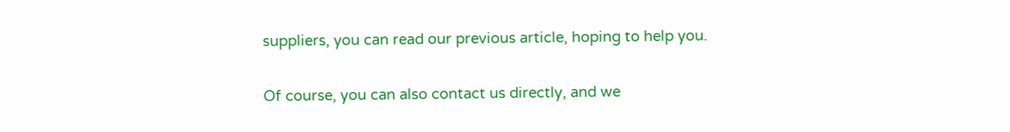suppliers, you can read our previous article, hoping to help you.

Of course, you can also contact us directly, and we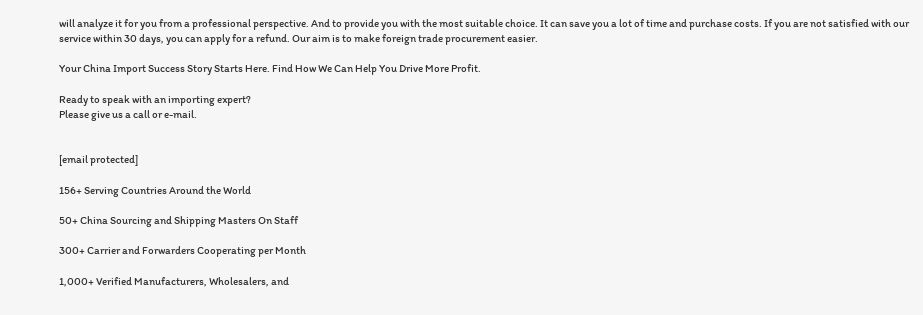will analyze it for you from a professional perspective. And to provide you with the most suitable choice. It can save you a lot of time and purchase costs. If you are not satisfied with our service within 30 days, you can apply for a refund. Our aim is to make foreign trade procurement easier.

Your China Import Success Story Starts Here. Find How We Can Help You Drive More Profit.

Ready to speak with an importing expert?
Please give us a call or e-mail.


[email protected]

156+ Serving Countries Around the World

50+ China Sourcing and Shipping Masters On Staff

300+ Carrier and Forwarders Cooperating per Month

1,000+ Verified Manufacturers, Wholesalers, and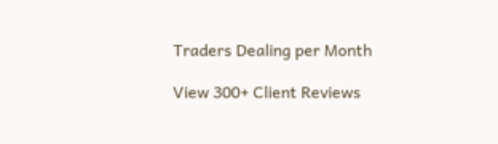Traders Dealing per Month

View 300+ Client Reviews